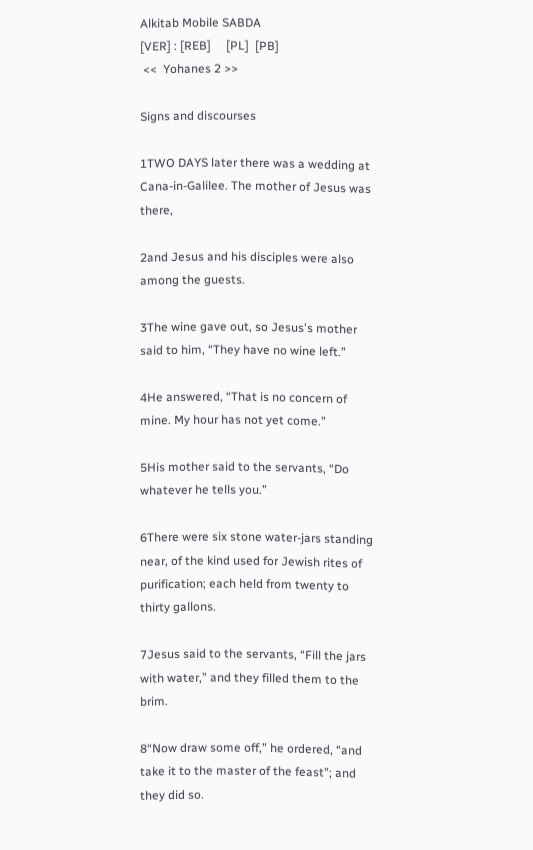Alkitab Mobile SABDA
[VER] : [REB]     [PL]  [PB]
 <<  Yohanes 2 >>

Signs and discourses

1TWO DAYS later there was a wedding at Cana-in-Galilee. The mother of Jesus was there,

2and Jesus and his disciples were also among the guests.

3The wine gave out, so Jesus's mother said to him, “They have no wine left.”

4He answered, “That is no concern of mine. My hour has not yet come.”

5His mother said to the servants, “Do whatever he tells you.”

6There were six stone water-jars standing near, of the kind used for Jewish rites of purification; each held from twenty to thirty gallons.

7Jesus said to the servants, “Fill the jars with water,” and they filled them to the brim.

8“Now draw some off,” he ordered, “and take it to the master of the feast”; and they did so.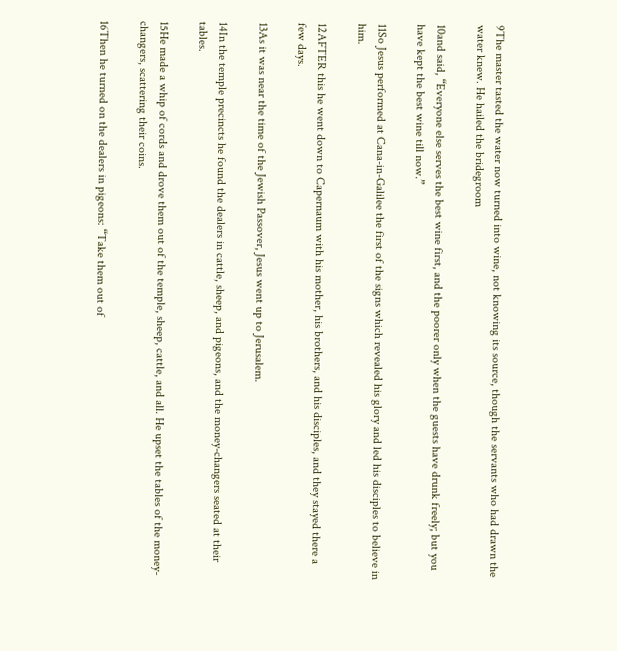9The master tasted the water now turned into wine, not knowing its source, though the servants who had drawn the water knew. He hailed the bridegroom

10and said, “Everyone else serves the best wine first, and the poorer only when the guests have drunk freely; but you have kept the best wine till now.”

11So Jesus performed at Cana-in-Galilee the first of the signs which revealed his glory and led his disciples to believe in him.

12AFTER this he went down to Capernaum with his mother, his brothers, and his disciples, and they stayed there a few days.

13As it was near the time of the Jewish Passover, Jesus went up to Jerusalem.

14In the temple precincts he found the dealers in cattle, sheep, and pigeons, and the money-changers seated at their tables.

15He made a whip of cords and drove them out of the temple, sheep, cattle, and all. He upset the tables of the money-changers, scattering their coins.

16Then he turned on the dealers in pigeons: “Take them out of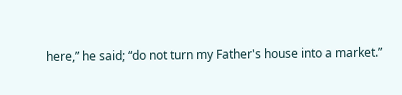here,” he said; “do not turn my Father's house into a market.”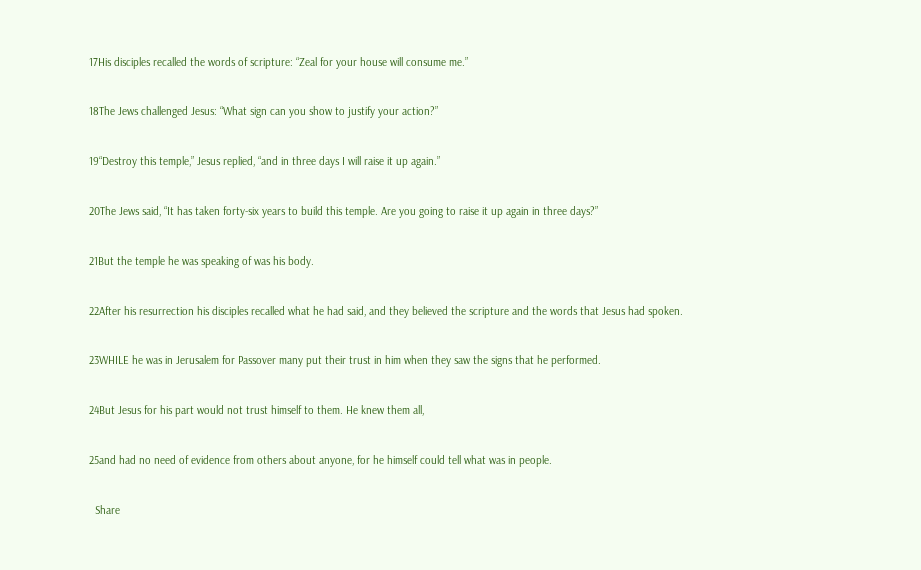17His disciples recalled the words of scripture: “Zeal for your house will consume me.”

18The Jews challenged Jesus: “What sign can you show to justify your action?”

19“Destroy this temple,” Jesus replied, “and in three days I will raise it up again.”

20The Jews said, “It has taken forty-six years to build this temple. Are you going to raise it up again in three days?”

21But the temple he was speaking of was his body.

22After his resurrection his disciples recalled what he had said, and they believed the scripture and the words that Jesus had spoken.

23WHILE he was in Jerusalem for Passover many put their trust in him when they saw the signs that he performed.

24But Jesus for his part would not trust himself to them. He knew them all,

25and had no need of evidence from others about anyone, for he himself could tell what was in people.

  Share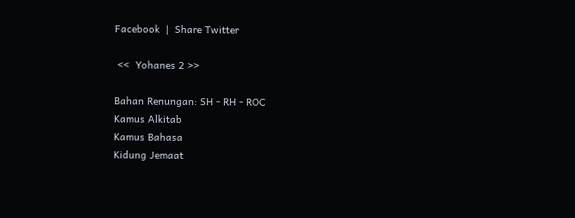Facebook  |  Share Twitter

 <<  Yohanes 2 >>

Bahan Renungan: SH - RH - ROC
Kamus Alkitab
Kamus Bahasa
Kidung Jemaat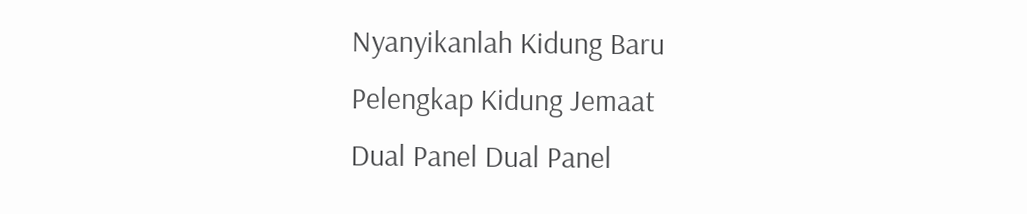Nyanyikanlah Kidung Baru
Pelengkap Kidung Jemaat
Dual Panel Dual Panel